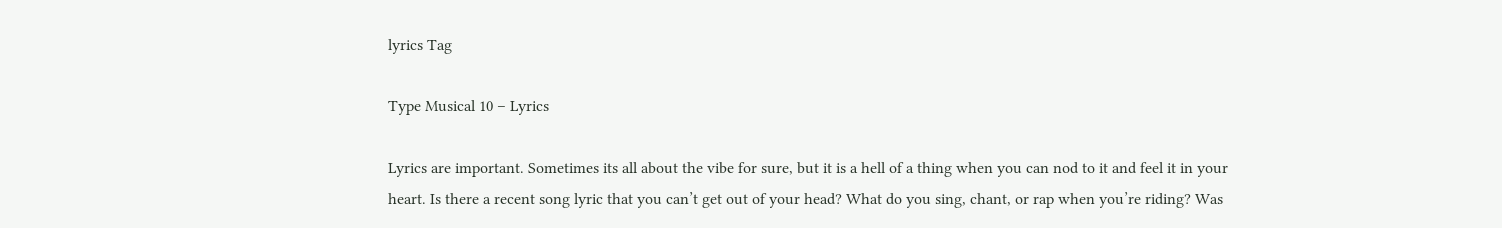lyrics Tag

Type Musical 10 – Lyrics

Lyrics are important. Sometimes its all about the vibe for sure, but it is a hell of a thing when you can nod to it and feel it in your heart. Is there a recent song lyric that you can’t get out of your head? What do you sing, chant, or rap when you’re riding? Was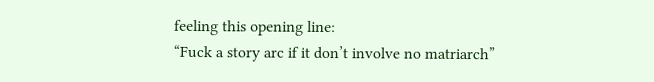feeling this opening line:
“Fuck a story arc if it don’t involve no matriarch”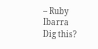– Ruby Ibarra
Dig this?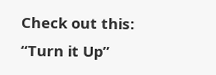Check out this: “Turn it Up”